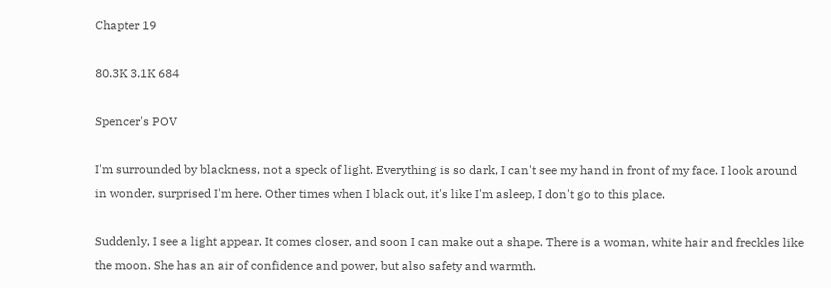Chapter 19

80.3K 3.1K 684

Spencer's POV

I'm surrounded by blackness, not a speck of light. Everything is so dark, I can't see my hand in front of my face. I look around in wonder, surprised I'm here. Other times when I black out, it's like I'm asleep, I don't go to this place.

Suddenly, I see a light appear. It comes closer, and soon I can make out a shape. There is a woman, white hair and freckles like the moon. She has an air of confidence and power, but also safety and warmth.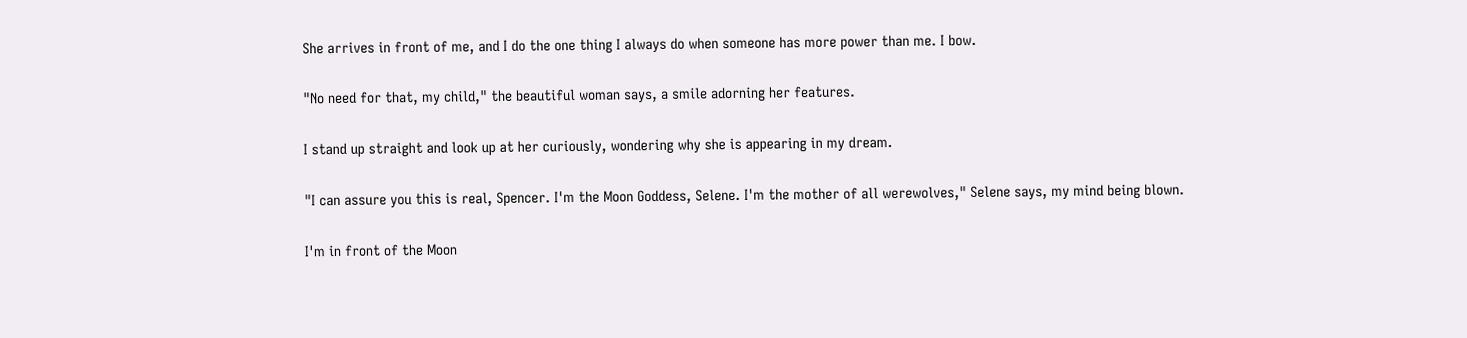She arrives in front of me, and I do the one thing I always do when someone has more power than me. I bow.

"No need for that, my child," the beautiful woman says, a smile adorning her features.

I stand up straight and look up at her curiously, wondering why she is appearing in my dream.

"I can assure you this is real, Spencer. I'm the Moon Goddess, Selene. I'm the mother of all werewolves," Selene says, my mind being blown.

I'm in front of the Moon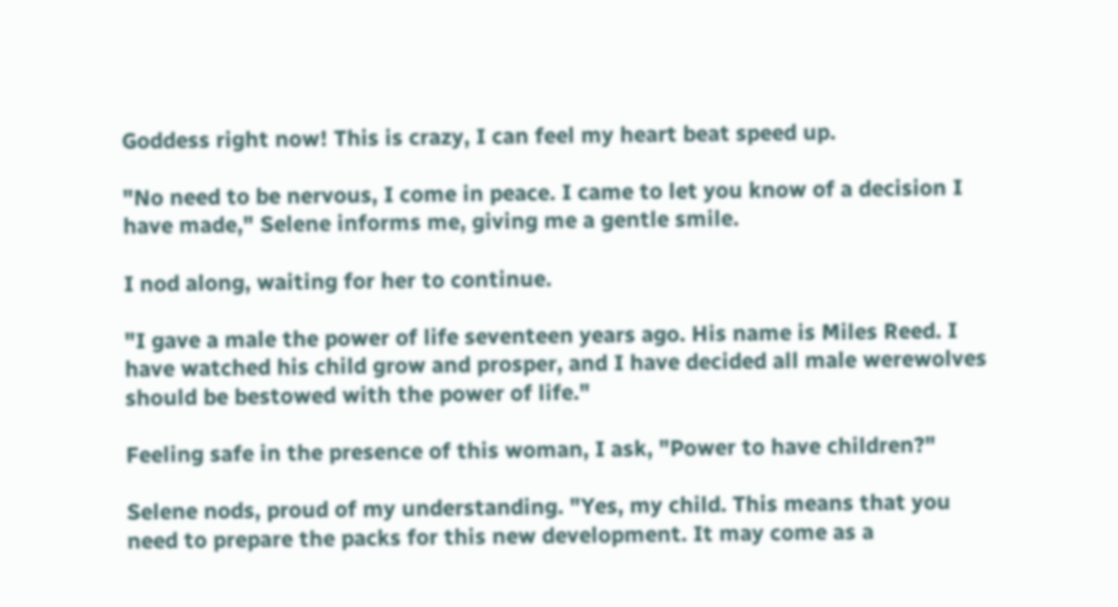Goddess right now! This is crazy, I can feel my heart beat speed up.

"No need to be nervous, I come in peace. I came to let you know of a decision I have made," Selene informs me, giving me a gentle smile.

I nod along, waiting for her to continue.

"I gave a male the power of life seventeen years ago. His name is Miles Reed. I have watched his child grow and prosper, and I have decided all male werewolves should be bestowed with the power of life."

Feeling safe in the presence of this woman, I ask, "Power to have children?"

Selene nods, proud of my understanding. "Yes, my child. This means that you need to prepare the packs for this new development. It may come as a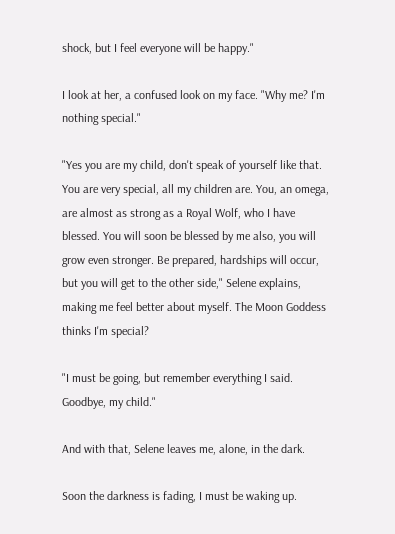shock, but I feel everyone will be happy."

I look at her, a confused look on my face. "Why me? I'm nothing special."

"Yes you are my child, don't speak of yourself like that. You are very special, all my children are. You, an omega, are almost as strong as a Royal Wolf, who I have blessed. You will soon be blessed by me also, you will grow even stronger. Be prepared, hardships will occur, but you will get to the other side," Selene explains, making me feel better about myself. The Moon Goddess thinks I'm special?

"I must be going, but remember everything I said. Goodbye, my child."

And with that, Selene leaves me, alone, in the dark.

Soon the darkness is fading, I must be waking up.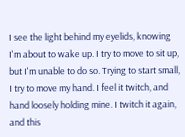I see the light behind my eyelids, knowing I'm about to wake up. I try to move to sit up, but I'm unable to do so. Trying to start small, I try to move my hand. I feel it twitch, and hand loosely holding mine. I twitch it again, and this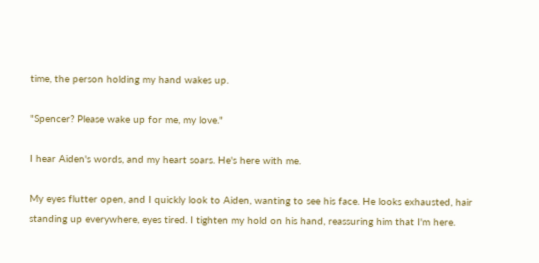time, the person holding my hand wakes up.

"Spencer? Please wake up for me, my love."

I hear Aiden's words, and my heart soars. He's here with me.

My eyes flutter open, and I quickly look to Aiden, wanting to see his face. He looks exhausted, hair standing up everywhere, eyes tired. I tighten my hold on his hand, reassuring him that I'm here.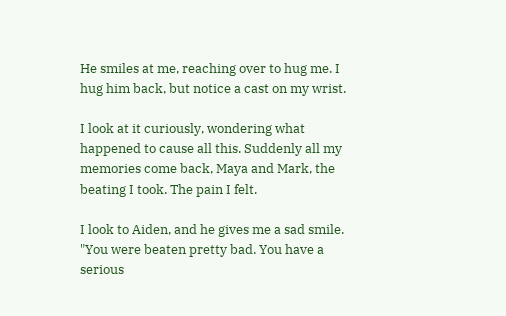He smiles at me, reaching over to hug me. I hug him back, but notice a cast on my wrist.

I look at it curiously, wondering what happened to cause all this. Suddenly all my memories come back, Maya and Mark, the beating I took. The pain I felt.

I look to Aiden, and he gives me a sad smile. "You were beaten pretty bad. You have a serious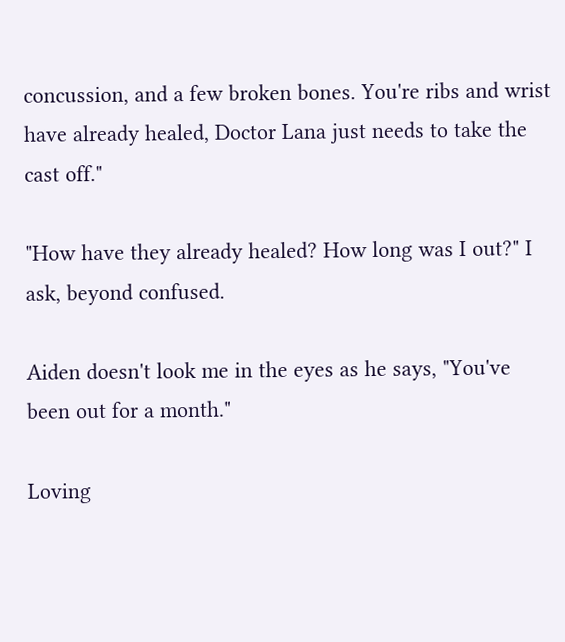concussion, and a few broken bones. You're ribs and wrist have already healed, Doctor Lana just needs to take the cast off."

"How have they already healed? How long was I out?" I ask, beyond confused.

Aiden doesn't look me in the eyes as he says, "You've been out for a month."

Loving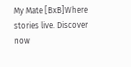My Mate [BxB]Where stories live. Discover now